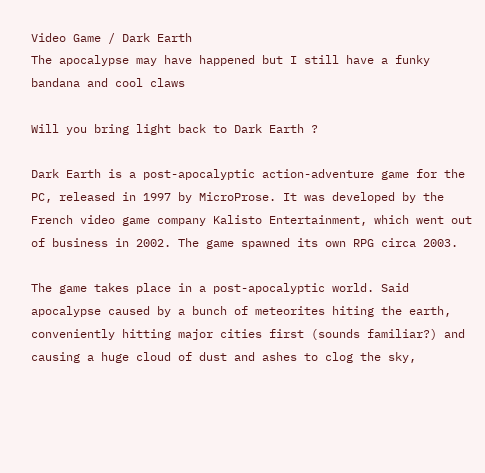Video Game / Dark Earth
The apocalypse may have happened but I still have a funky bandana and cool claws

Will you bring light back to Dark Earth ?

Dark Earth is a post-apocalyptic action-adventure game for the PC, released in 1997 by MicroProse. It was developed by the French video game company Kalisto Entertainment, which went out of business in 2002. The game spawned its own RPG circa 2003.

The game takes place in a post-apocalyptic world. Said apocalypse caused by a bunch of meteorites hiting the earth, conveniently hitting major cities first (sounds familiar?) and causing a huge cloud of dust and ashes to clog the sky,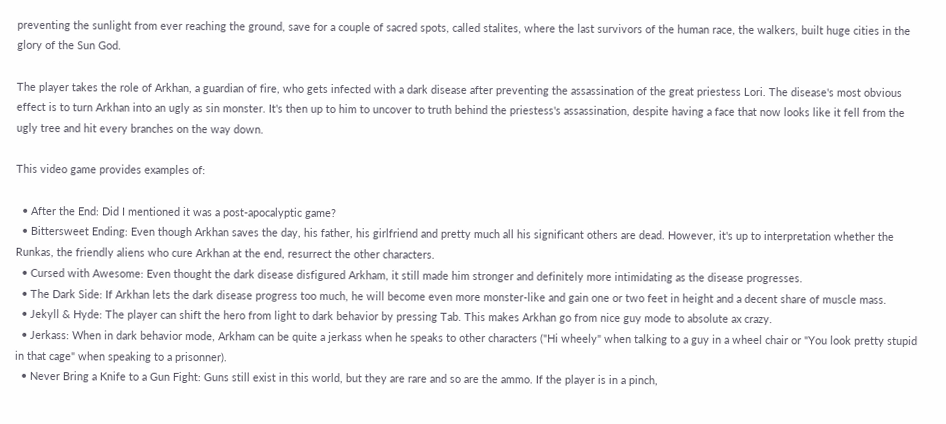preventing the sunlight from ever reaching the ground, save for a couple of sacred spots, called stalites, where the last survivors of the human race, the walkers, built huge cities in the glory of the Sun God.

The player takes the role of Arkhan, a guardian of fire, who gets infected with a dark disease after preventing the assassination of the great priestess Lori. The disease's most obvious effect is to turn Arkhan into an ugly as sin monster. It's then up to him to uncover to truth behind the priestess's assassination, despite having a face that now looks like it fell from the ugly tree and hit every branches on the way down.

This video game provides examples of:

  • After the End: Did I mentioned it was a post-apocalyptic game?
  • Bittersweet Ending: Even though Arkhan saves the day, his father, his girlfriend and pretty much all his significant others are dead. However, it's up to interpretation whether the Runkas, the friendly aliens who cure Arkhan at the end, resurrect the other characters.
  • Cursed with Awesome: Even thought the dark disease disfigured Arkham, it still made him stronger and definitely more intimidating as the disease progresses.
  • The Dark Side: If Arkhan lets the dark disease progress too much, he will become even more monster-like and gain one or two feet in height and a decent share of muscle mass.
  • Jekyll & Hyde: The player can shift the hero from light to dark behavior by pressing Tab. This makes Arkhan go from nice guy mode to absolute ax crazy.
  • Jerkass: When in dark behavior mode, Arkham can be quite a jerkass when he speaks to other characters ("Hi wheely" when talking to a guy in a wheel chair or "You look pretty stupid in that cage" when speaking to a prisonner).
  • Never Bring a Knife to a Gun Fight: Guns still exist in this world, but they are rare and so are the ammo. If the player is in a pinch,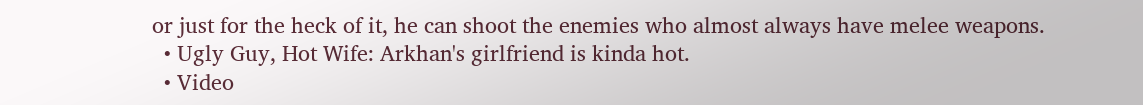or just for the heck of it, he can shoot the enemies who almost always have melee weapons.
  • Ugly Guy, Hot Wife: Arkhan's girlfriend is kinda hot.
  • Video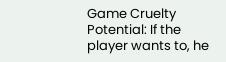Game Cruelty Potential: If the player wants to, he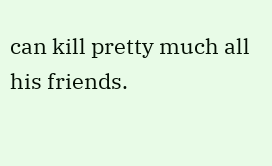can kill pretty much all his friends.